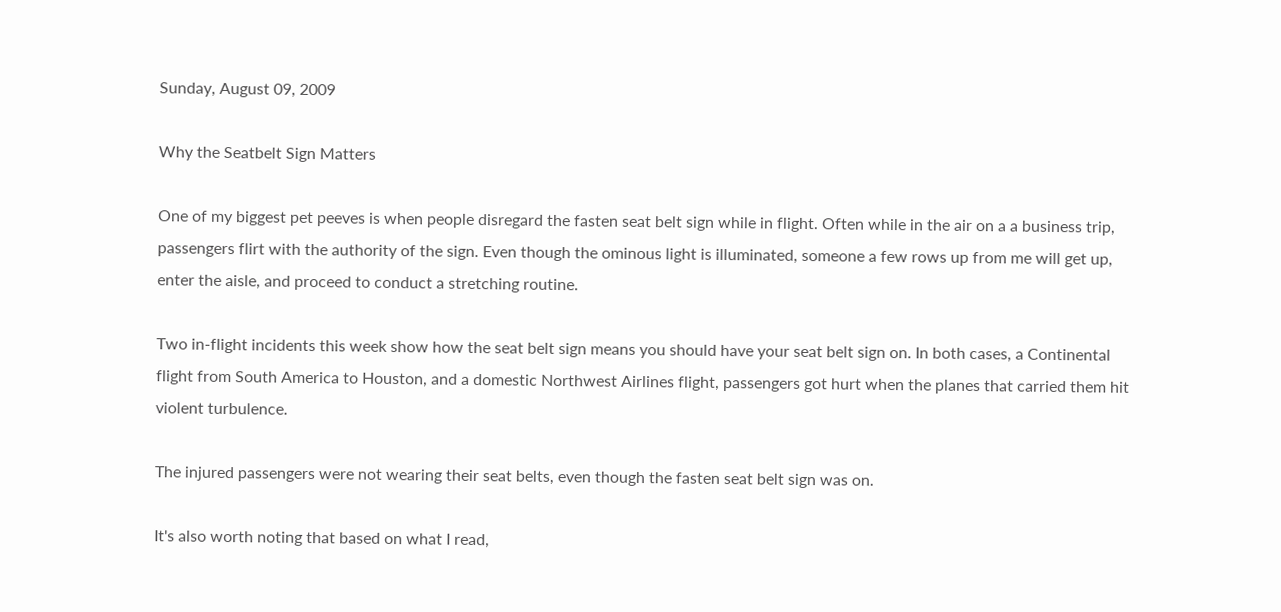Sunday, August 09, 2009

Why the Seatbelt Sign Matters

One of my biggest pet peeves is when people disregard the fasten seat belt sign while in flight. Often while in the air on a a business trip, passengers flirt with the authority of the sign. Even though the ominous light is illuminated, someone a few rows up from me will get up, enter the aisle, and proceed to conduct a stretching routine.

Two in-flight incidents this week show how the seat belt sign means you should have your seat belt sign on. In both cases, a Continental flight from South America to Houston, and a domestic Northwest Airlines flight, passengers got hurt when the planes that carried them hit violent turbulence.

The injured passengers were not wearing their seat belts, even though the fasten seat belt sign was on.

It's also worth noting that based on what I read,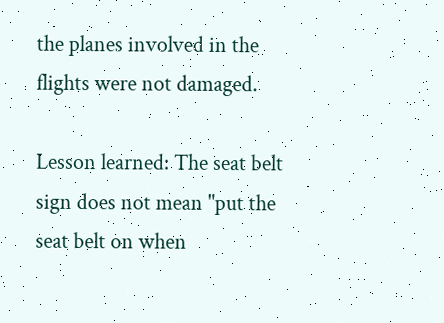the planes involved in the flights were not damaged.

Lesson learned: The seat belt sign does not mean "put the seat belt on when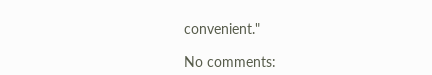convenient."

No comments: